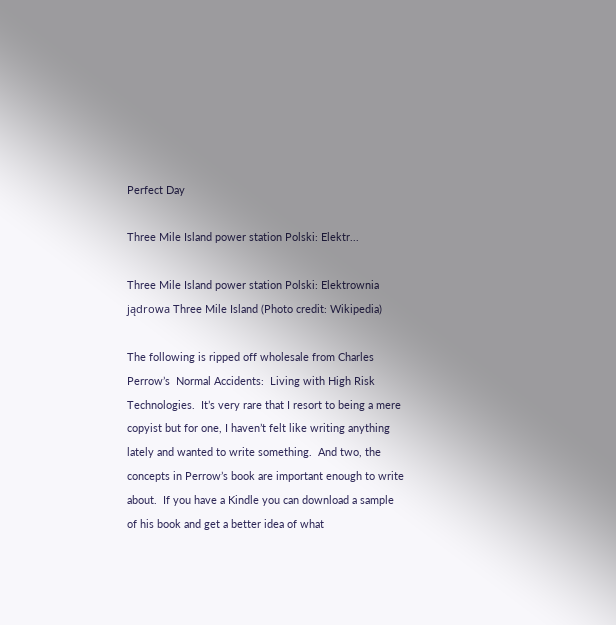Perfect Day

Three Mile Island power station Polski: Elektr...

Three Mile Island power station Polski: Elektrownia jądrowa Three Mile Island (Photo credit: Wikipedia)

The following is ripped off wholesale from Charles Perrow’s  Normal Accidents:  Living with High Risk Technologies.  It’s very rare that I resort to being a mere copyist but for one, I haven’t felt like writing anything lately and wanted to write something.  And two, the concepts in Perrow’s book are important enough to write about.  If you have a Kindle you can download a sample of his book and get a better idea of what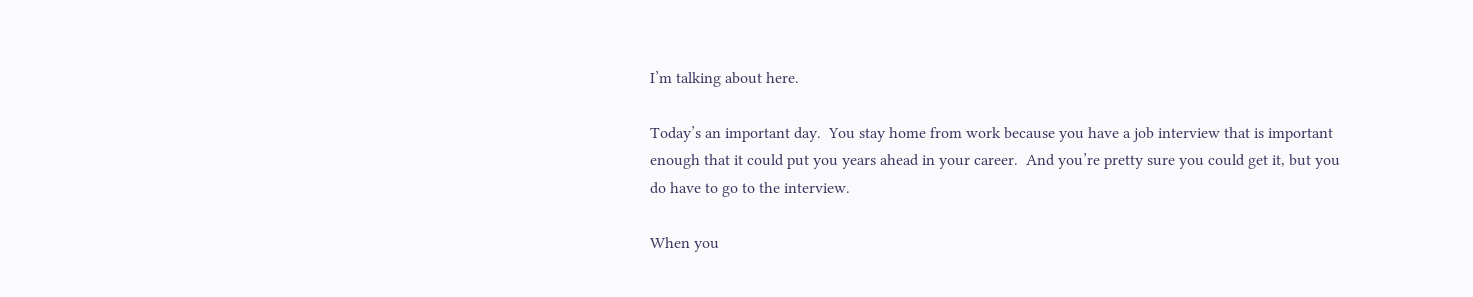I’m talking about here.

Today’s an important day.  You stay home from work because you have a job interview that is important enough that it could put you years ahead in your career.  And you’re pretty sure you could get it, but you do have to go to the interview.

When you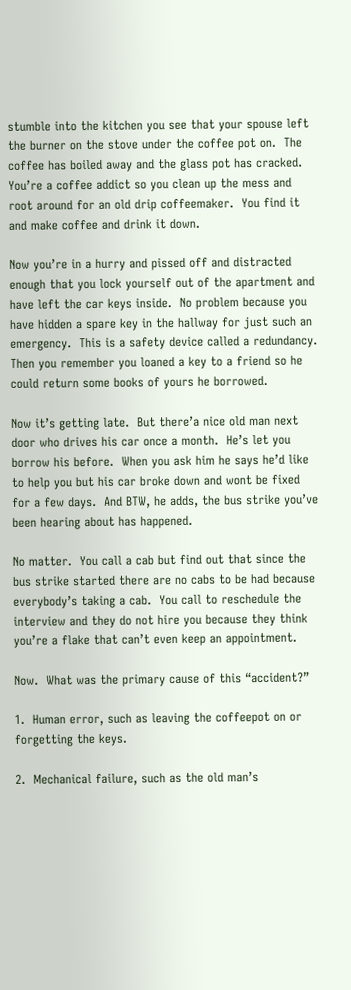stumble into the kitchen you see that your spouse left the burner on the stove under the coffee pot on.  The coffee has boiled away and the glass pot has cracked.  You’re a coffee addict so you clean up the mess and root around for an old drip coffeemaker.  You find it and make coffee and drink it down.

Now you’re in a hurry and pissed off and distracted enough that you lock yourself out of the apartment and have left the car keys inside.  No problem because you have hidden a spare key in the hallway for just such an emergency.  This is a safety device called a redundancy.  Then you remember you loaned a key to a friend so he could return some books of yours he borrowed.

Now it’s getting late.  But there’a nice old man next door who drives his car once a month.  He’s let you borrow his before.  When you ask him he says he’d like to help you but his car broke down and wont be fixed for a few days.  And BTW, he adds, the bus strike you’ve been hearing about has happened.

No matter.  You call a cab but find out that since the bus strike started there are no cabs to be had because everybody’s taking a cab.  You call to reschedule the interview and they do not hire you because they think you’re a flake that can’t even keep an appointment.

Now.  What was the primary cause of this “accident?”

1.  Human error, such as leaving the coffeepot on or forgetting the keys.

2.  Mechanical failure, such as the old man’s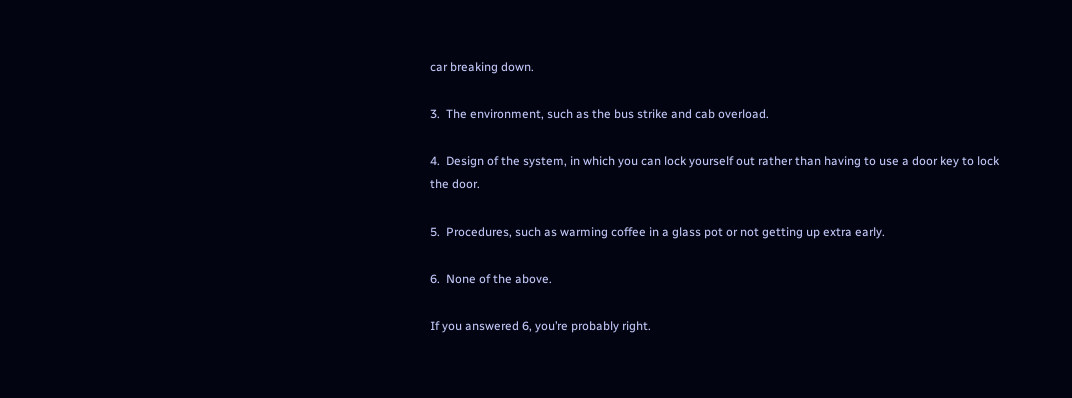car breaking down.

3.  The environment, such as the bus strike and cab overload.

4.  Design of the system, in which you can lock yourself out rather than having to use a door key to lock the door.

5.  Procedures, such as warming coffee in a glass pot or not getting up extra early.

6.  None of the above.

If you answered 6, you’re probably right.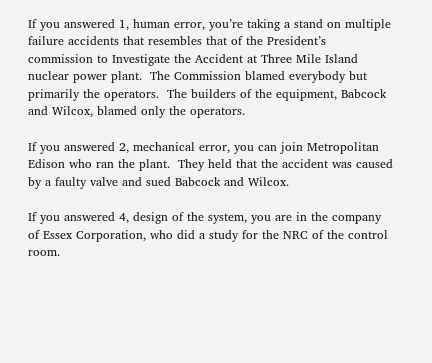If you answered 1, human error, you’re taking a stand on multiple failure accidents that resembles that of the President’s commission to Investigate the Accident at Three Mile Island nuclear power plant.  The Commission blamed everybody but primarily the operators.  The builders of the equipment, Babcock and Wilcox, blamed only the operators.

If you answered 2, mechanical error, you can join Metropolitan Edison who ran the plant.  They held that the accident was caused by a faulty valve and sued Babcock and Wilcox.

If you answered 4, design of the system, you are in the company of Essex Corporation, who did a study for the NRC of the control room.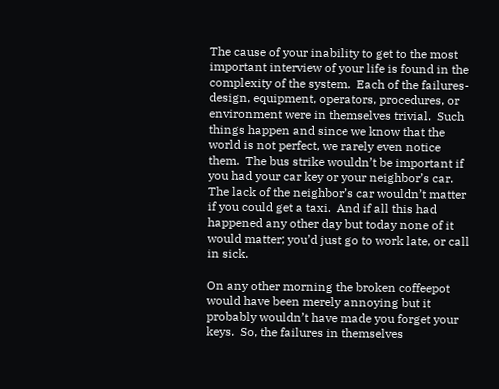The cause of your inability to get to the most important interview of your life is found in the complexity of the system.  Each of the failures-design, equipment, operators, procedures, or environment were in themselves trivial.  Such things happen and since we know that the world is not perfect, we rarely even notice them.  The bus strike wouldn’t be important if you had your car key or your neighbor’s car.  The lack of the neighbor’s car wouldn’t matter if you could get a taxi.  And if all this had happened any other day but today none of it would matter; you’d just go to work late, or call in sick.

On any other morning the broken coffeepot would have been merely annoying but it probably wouldn’t have made you forget your keys.  So, the failures in themselves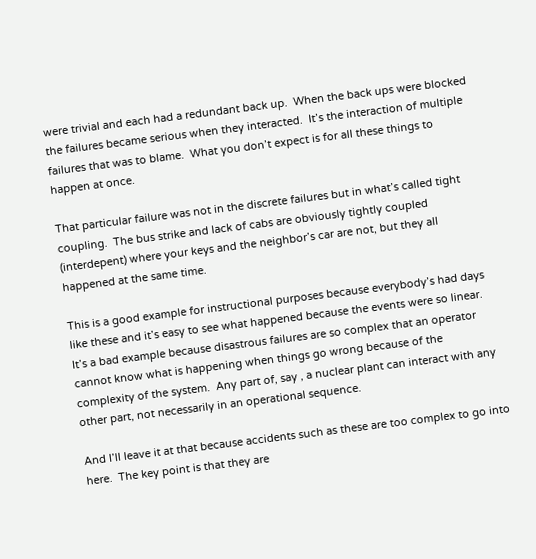were trivial and each had a redundant back up.  When the back ups were blocked the failures became serious when they interacted.  It’s the interaction of multiple failures that was to blame.  What you don’t expect is for all these things to happen at once.

That particular failure was not in the discrete failures but in what’s called tight coupling.  The bus strike and lack of cabs are obviously tightly coupled (interdepent) where your keys and the neighbor’s car are not, but they all happened at the same time.

This is a good example for instructional purposes because everybody’s had days like these and it’s easy to see what happened because the events were so linear.  It’s a bad example because disastrous failures are so complex that an operator cannot know what is happening when things go wrong because of the complexity of the system.  Any part of, say , a nuclear plant can interact with any other part, not necessarily in an operational sequence.

And I’ll leave it at that because accidents such as these are too complex to go into here.  The key point is that they are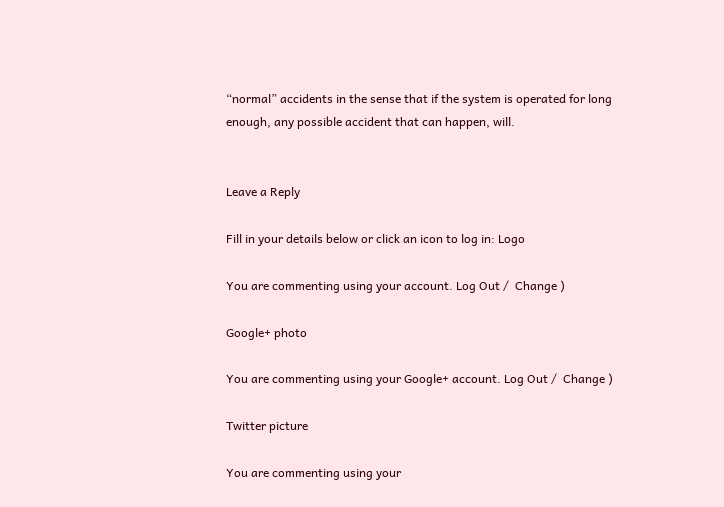“normal” accidents in the sense that if the system is operated for long enough, any possible accident that can happen, will.


Leave a Reply

Fill in your details below or click an icon to log in: Logo

You are commenting using your account. Log Out /  Change )

Google+ photo

You are commenting using your Google+ account. Log Out /  Change )

Twitter picture

You are commenting using your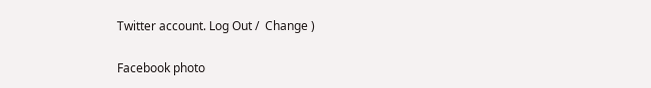Twitter account. Log Out /  Change )

Facebook photo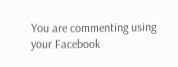You are commenting using your Facebook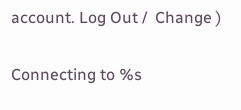account. Log Out /  Change )


Connecting to %s